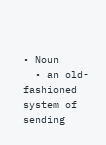• Noun
  • an old-fashioned system of sending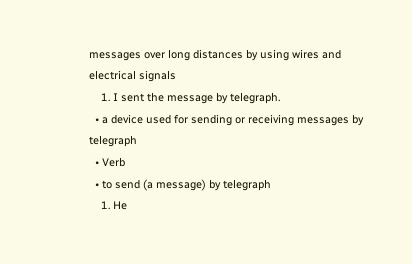messages over long distances by using wires and electrical signals
    1. I sent the message by telegraph.
  • a device used for sending or receiving messages by telegraph
  • Verb
  • to send (a message) by telegraph
    1. He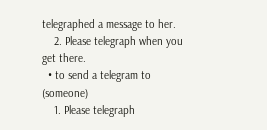telegraphed a message to her.
    2. Please telegraph when you get there.
  • to send a telegram to (someone)
    1. Please telegraph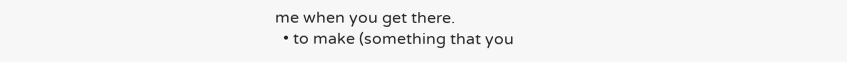me when you get there.
  • to make (something that you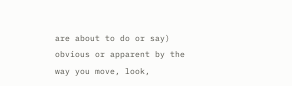are about to do or say) obvious or apparent by the way you move, look,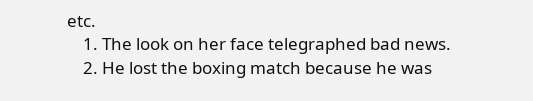etc.
    1. The look on her face telegraphed bad news.
    2. He lost the boxing match because he was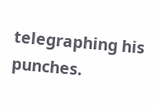telegraphing his punches.